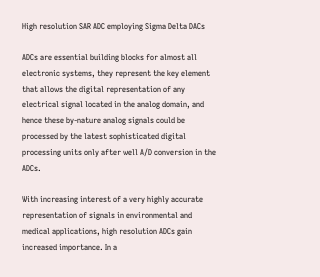High resolution SAR ADC employing Sigma Delta DACs

ADCs are essential building blocks for almost all electronic systems, they represent the key element that allows the digital representation of any electrical signal located in the analog domain, and hence these by-nature analog signals could be processed by the latest sophisticated digital processing units only after well A/D conversion in the ADCs.

With increasing interest of a very highly accurate representation of signals in environmental and medical applications, high resolution ADCs gain increased importance. In a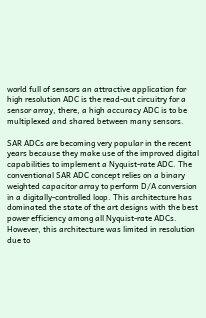world full of sensors an attractive application for high resolution ADC is the read-out circuitry for a sensor array, there, a high accuracy ADC is to be multiplexed and shared between many sensors.

SAR ADCs are becoming very popular in the recent years because they make use of the improved digital capabilities to implement a Nyquist-rate ADC. The conventional SAR ADC concept relies on a binary weighted capacitor array to perform D/A conversion in a digitally-controlled loop. This architecture has dominated the state of the art designs with the best power efficiency among all Nyquist-rate ADCs. However, this architecture was limited in resolution due to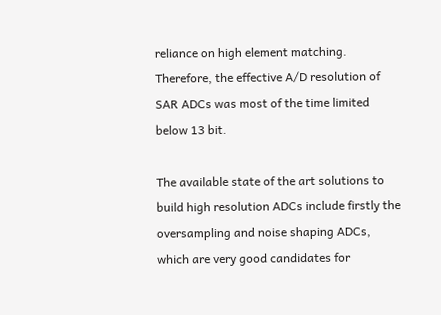reliance on high element matching. Therefore, the effective A/D resolution of SAR ADCs was most of the time limited below 13 bit.

The available state of the art solutions to build high resolution ADCs include firstly the oversampling and noise shaping ADCs, which are very good candidates for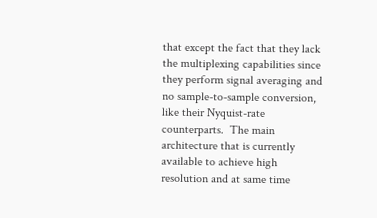that except the fact that they lack the multiplexing capabilities since they perform signal averaging and no sample-to-sample conversion, like their Nyquist-rate counterparts.  The main architecture that is currently available to achieve high resolution and at same time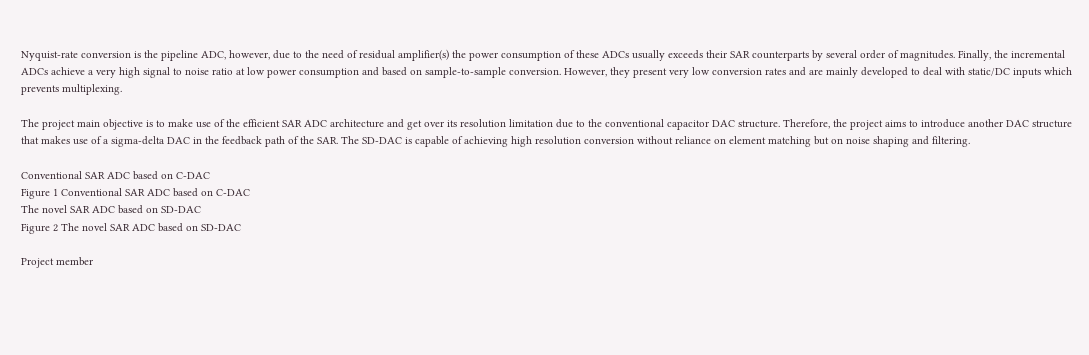Nyquist-rate conversion is the pipeline ADC, however, due to the need of residual amplifier(s) the power consumption of these ADCs usually exceeds their SAR counterparts by several order of magnitudes. Finally, the incremental ADCs achieve a very high signal to noise ratio at low power consumption and based on sample-to-sample conversion. However, they present very low conversion rates and are mainly developed to deal with static/DC inputs which prevents multiplexing.

The project main objective is to make use of the efficient SAR ADC architecture and get over its resolution limitation due to the conventional capacitor DAC structure. Therefore, the project aims to introduce another DAC structure that makes use of a sigma-delta DAC in the feedback path of the SAR. The SD-DAC is capable of achieving high resolution conversion without reliance on element matching but on noise shaping and filtering.

Conventional SAR ADC based on C-DAC
Figure 1 Conventional SAR ADC based on C-DAC
The novel SAR ADC based on SD-DAC
Figure 2 The novel SAR ADC based on SD-DAC

Project member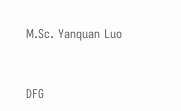M.Sc. Yanquan Luo


DFG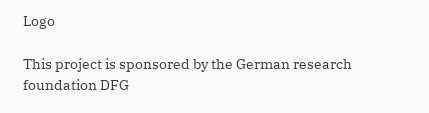Logo

This project is sponsored by the German research foundation DFG